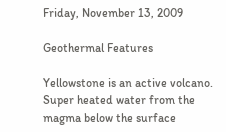Friday, November 13, 2009

Geothermal Features

Yellowstone is an active volcano. Super heated water from the magma below the surface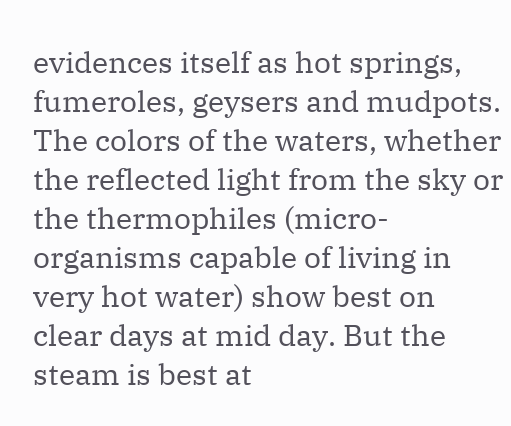evidences itself as hot springs, fumeroles, geysers and mudpots. The colors of the waters, whether the reflected light from the sky or the thermophiles (micro-organisms capable of living in very hot water) show best on clear days at mid day. But the steam is best at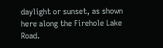daylight or sunset, as shown here along the Firehole Lake Road.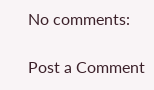No comments:

Post a Comment